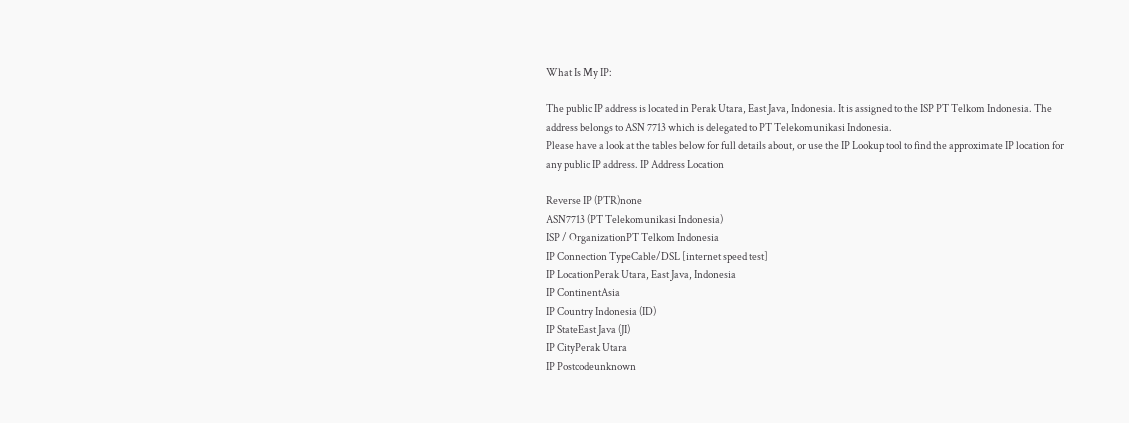What Is My IP:

The public IP address is located in Perak Utara, East Java, Indonesia. It is assigned to the ISP PT Telkom Indonesia. The address belongs to ASN 7713 which is delegated to PT Telekomunikasi Indonesia.
Please have a look at the tables below for full details about, or use the IP Lookup tool to find the approximate IP location for any public IP address. IP Address Location

Reverse IP (PTR)none
ASN7713 (PT Telekomunikasi Indonesia)
ISP / OrganizationPT Telkom Indonesia
IP Connection TypeCable/DSL [internet speed test]
IP LocationPerak Utara, East Java, Indonesia
IP ContinentAsia
IP Country Indonesia (ID)
IP StateEast Java (JI)
IP CityPerak Utara
IP Postcodeunknown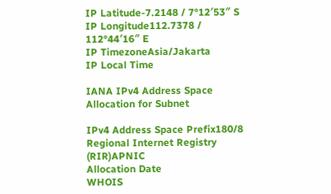IP Latitude-7.2148 / 7°12′53″ S
IP Longitude112.7378 / 112°44′16″ E
IP TimezoneAsia/Jakarta
IP Local Time

IANA IPv4 Address Space Allocation for Subnet

IPv4 Address Space Prefix180/8
Regional Internet Registry (RIR)APNIC
Allocation Date
WHOIS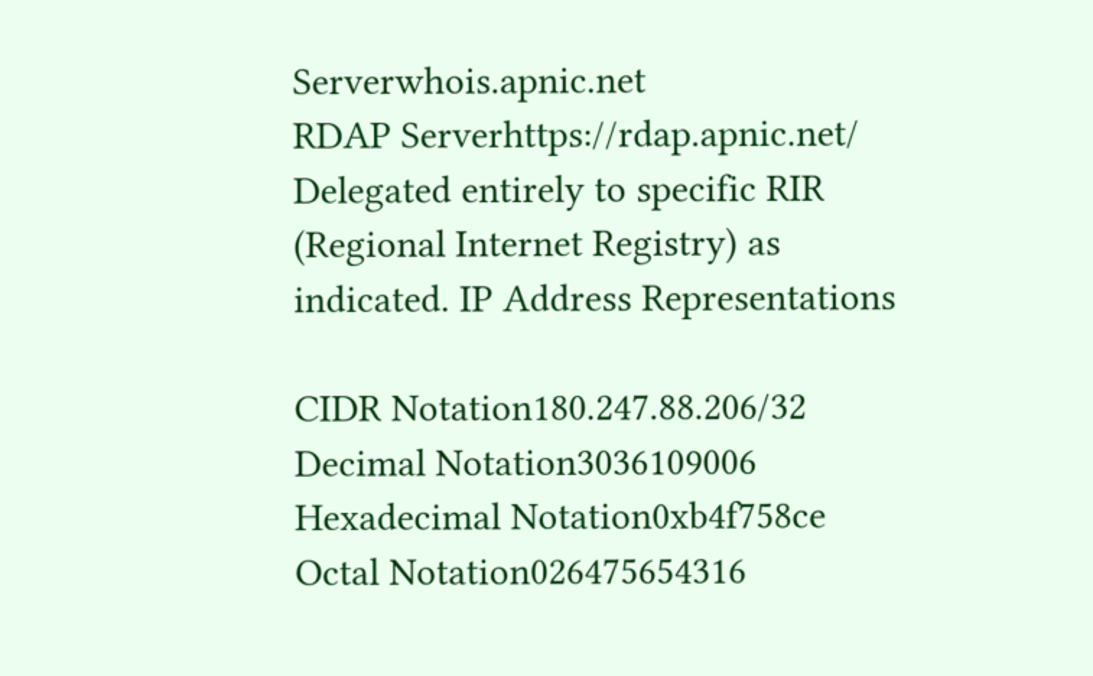Serverwhois.apnic.net
RDAP Serverhttps://rdap.apnic.net/
Delegated entirely to specific RIR (Regional Internet Registry) as indicated. IP Address Representations

CIDR Notation180.247.88.206/32
Decimal Notation3036109006
Hexadecimal Notation0xb4f758ce
Octal Notation026475654316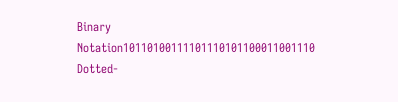Binary Notation10110100111101110101100011001110
Dotted-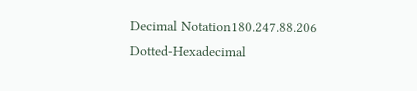Decimal Notation180.247.88.206
Dotted-Hexadecimal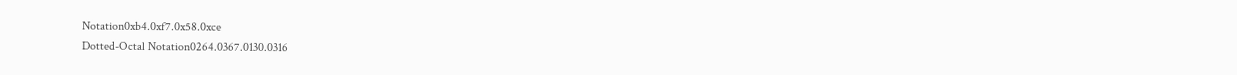Notation0xb4.0xf7.0x58.0xce
Dotted-Octal Notation0264.0367.0130.0316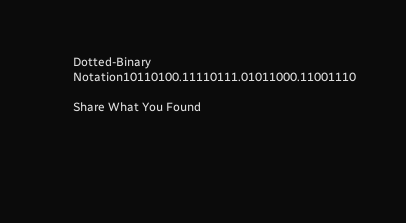Dotted-Binary Notation10110100.11110111.01011000.11001110

Share What You Found